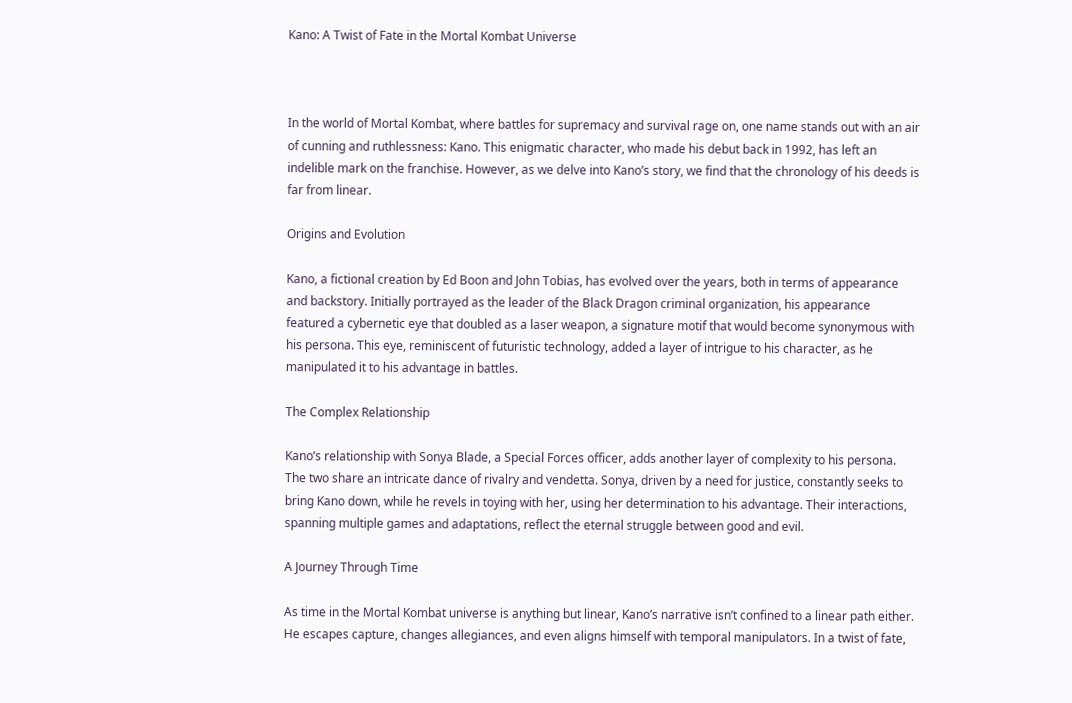Kano: A Twist of Fate in the Mortal Kombat Universe



In the world of Mortal Kombat, where battles for supremacy and survival rage on, one name stands out with an air of cunning and ruthlessness: Kano. This enigmatic character, who made his debut back in 1992, has left an indelible mark on the franchise. However, as we delve into Kano’s story, we find that the chronology of his deeds is far from linear.

Origins and Evolution

Kano, a fictional creation by Ed Boon and John Tobias, has evolved over the years, both in terms of appearance and backstory. Initially portrayed as the leader of the Black Dragon criminal organization, his appearance featured a cybernetic eye that doubled as a laser weapon, a signature motif that would become synonymous with his persona. This eye, reminiscent of futuristic technology, added a layer of intrigue to his character, as he manipulated it to his advantage in battles.

The Complex Relationship

Kano’s relationship with Sonya Blade, a Special Forces officer, adds another layer of complexity to his persona. The two share an intricate dance of rivalry and vendetta. Sonya, driven by a need for justice, constantly seeks to bring Kano down, while he revels in toying with her, using her determination to his advantage. Their interactions, spanning multiple games and adaptations, reflect the eternal struggle between good and evil.

A Journey Through Time

As time in the Mortal Kombat universe is anything but linear, Kano’s narrative isn’t confined to a linear path either. He escapes capture, changes allegiances, and even aligns himself with temporal manipulators. In a twist of fate,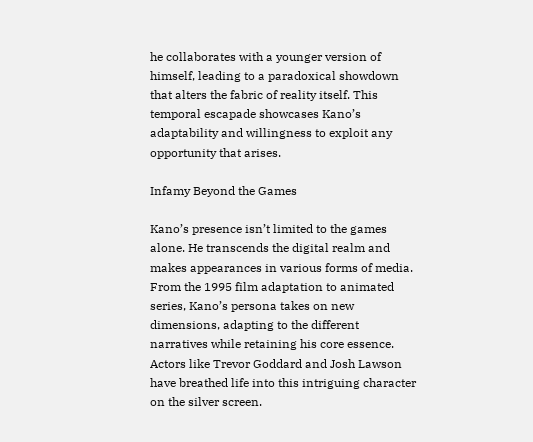he collaborates with a younger version of himself, leading to a paradoxical showdown that alters the fabric of reality itself. This temporal escapade showcases Kano’s adaptability and willingness to exploit any opportunity that arises.

Infamy Beyond the Games

Kano’s presence isn’t limited to the games alone. He transcends the digital realm and makes appearances in various forms of media. From the 1995 film adaptation to animated series, Kano’s persona takes on new dimensions, adapting to the different narratives while retaining his core essence. Actors like Trevor Goddard and Josh Lawson have breathed life into this intriguing character on the silver screen.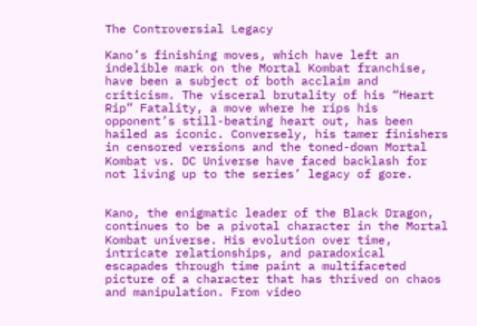The Controversial Legacy

Kano’s finishing moves, which have left an indelible mark on the Mortal Kombat franchise, have been a subject of both acclaim and criticism. The visceral brutality of his “Heart Rip” Fatality, a move where he rips his opponent’s still-beating heart out, has been hailed as iconic. Conversely, his tamer finishers in censored versions and the toned-down Mortal Kombat vs. DC Universe have faced backlash for not living up to the series’ legacy of gore.


Kano, the enigmatic leader of the Black Dragon, continues to be a pivotal character in the Mortal Kombat universe. His evolution over time, intricate relationships, and paradoxical escapades through time paint a multifaceted picture of a character that has thrived on chaos and manipulation. From video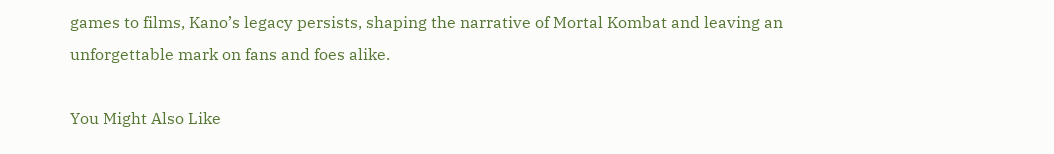games to films, Kano’s legacy persists, shaping the narrative of Mortal Kombat and leaving an unforgettable mark on fans and foes alike.

You Might Also Like